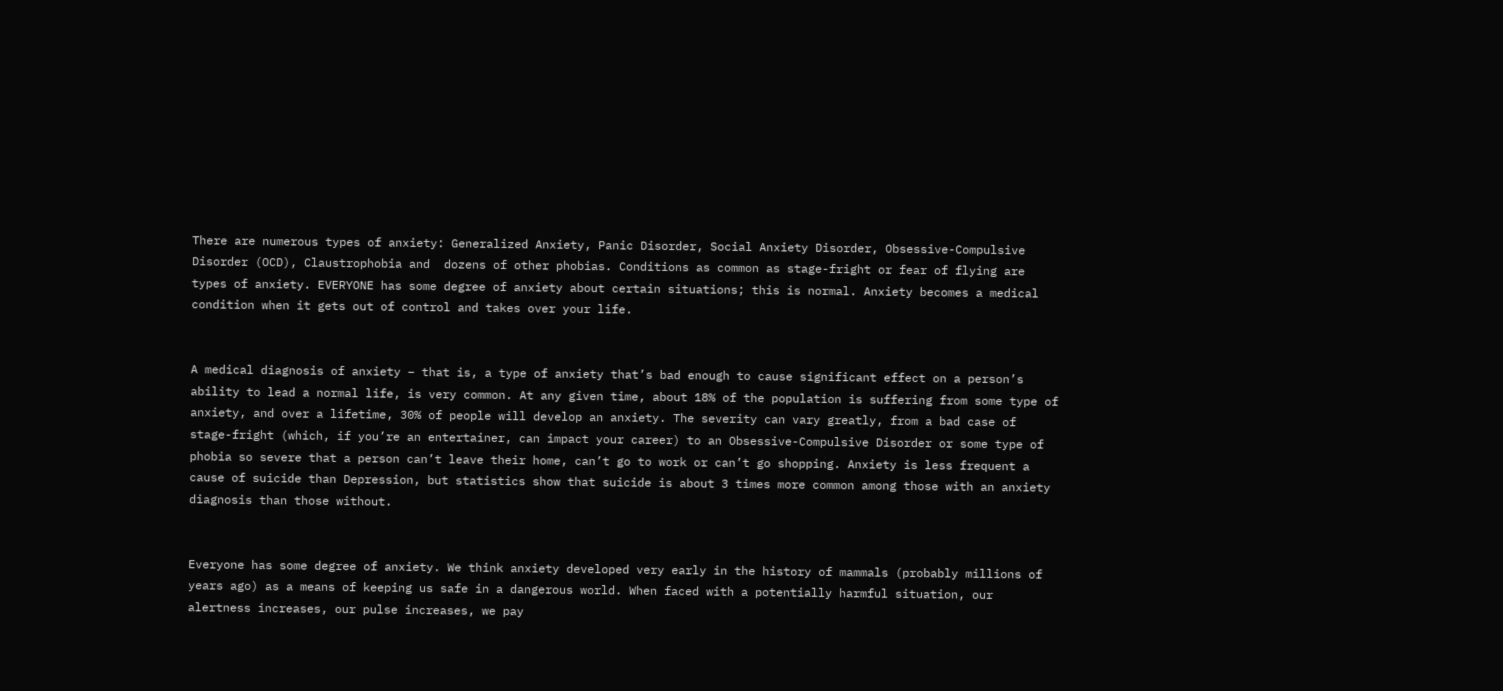There are numerous types of anxiety: Generalized Anxiety, Panic Disorder, Social Anxiety Disorder, Obsessive-Compulsive Disorder (OCD), Claustrophobia and  dozens of other phobias. Conditions as common as stage-fright or fear of flying are types of anxiety. EVERYONE has some degree of anxiety about certain situations; this is normal. Anxiety becomes a medical condition when it gets out of control and takes over your life.


A medical diagnosis of anxiety – that is, a type of anxiety that’s bad enough to cause significant effect on a person’s ability to lead a normal life, is very common. At any given time, about 18% of the population is suffering from some type of anxiety, and over a lifetime, 30% of people will develop an anxiety. The severity can vary greatly, from a bad case of stage-fright (which, if you’re an entertainer, can impact your career) to an Obsessive-Compulsive Disorder or some type of phobia so severe that a person can’t leave their home, can’t go to work or can’t go shopping. Anxiety is less frequent a cause of suicide than Depression, but statistics show that suicide is about 3 times more common among those with an anxiety diagnosis than those without.


Everyone has some degree of anxiety. We think anxiety developed very early in the history of mammals (probably millions of years ago) as a means of keeping us safe in a dangerous world. When faced with a potentially harmful situation, our alertness increases, our pulse increases, we pay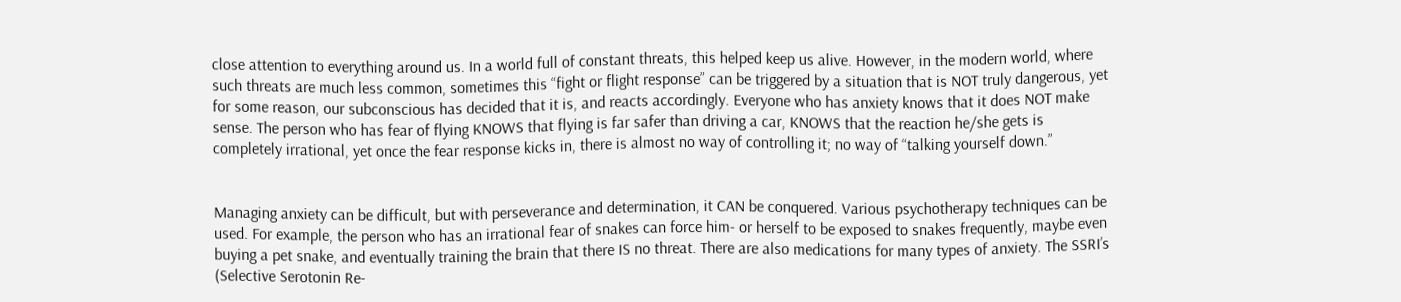close attention to everything around us. In a world full of constant threats, this helped keep us alive. However, in the modern world, where such threats are much less common, sometimes this “fight or flight response” can be triggered by a situation that is NOT truly dangerous, yet for some reason, our subconscious has decided that it is, and reacts accordingly. Everyone who has anxiety knows that it does NOT make sense. The person who has fear of flying KNOWS that flying is far safer than driving a car, KNOWS that the reaction he/she gets is completely irrational, yet once the fear response kicks in, there is almost no way of controlling it; no way of “talking yourself down.”


Managing anxiety can be difficult, but with perseverance and determination, it CAN be conquered. Various psychotherapy techniques can be used. For example, the person who has an irrational fear of snakes can force him- or herself to be exposed to snakes frequently, maybe even buying a pet snake, and eventually training the brain that there IS no threat. There are also medications for many types of anxiety. The SSRI’s (Selective Serotonin Re-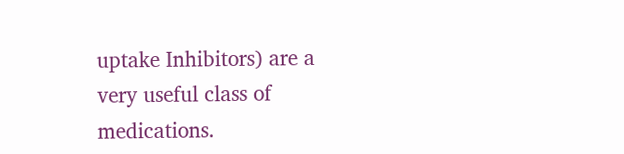uptake Inhibitors) are a very useful class of medications.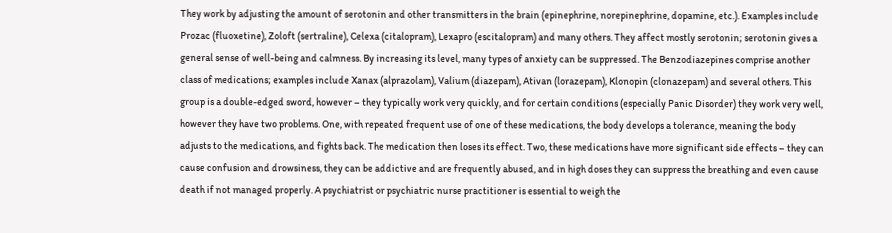They work by adjusting the amount of serotonin and other transmitters in the brain (epinephrine, norepinephrine, dopamine, etc.). Examples include Prozac (fluoxetine), Zoloft (sertraline), Celexa (citalopram), Lexapro (escitalopram) and many others. They affect mostly serotonin; serotonin gives a general sense of well-being and calmness. By increasing its level, many types of anxiety can be suppressed. The Benzodiazepines comprise another class of medications; examples include Xanax (alprazolam), Valium (diazepam), Ativan (lorazepam), Klonopin (clonazepam) and several others. This group is a double-edged sword, however – they typically work very quickly, and for certain conditions (especially Panic Disorder) they work very well, however they have two problems. One, with repeated frequent use of one of these medications, the body develops a tolerance, meaning the body adjusts to the medications, and fights back. The medication then loses its effect. Two, these medications have more significant side effects – they can cause confusion and drowsiness, they can be addictive and are frequently abused, and in high doses they can suppress the breathing and even cause death if not managed properly. A psychiatrist or psychiatric nurse practitioner is essential to weigh the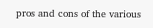pros and cons of the various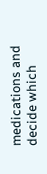medications and decide which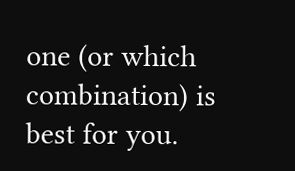one (or which combination) is best for you.